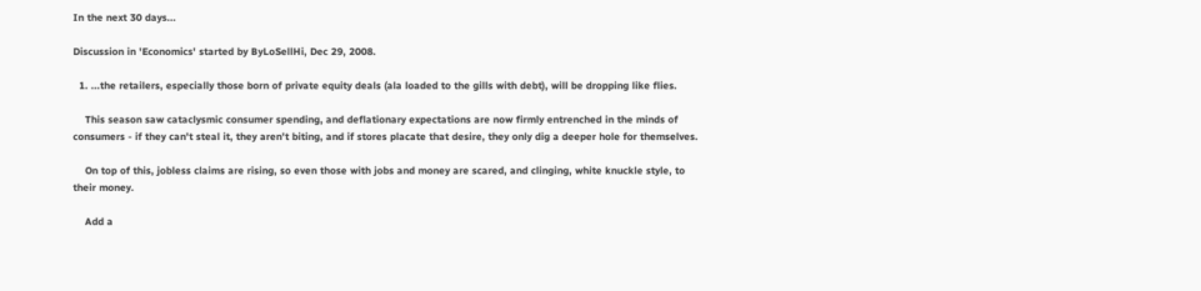In the next 30 days...

Discussion in 'Economics' started by ByLoSellHi, Dec 29, 2008.

  1. ...the retailers, especially those born of private equity deals (ala loaded to the gills with debt), will be dropping like flies.

    This season saw cataclysmic consumer spending, and deflationary expectations are now firmly entrenched in the minds of consumers - if they can't steal it, they aren't biting, and if stores placate that desire, they only dig a deeper hole for themselves.

    On top of this, jobless claims are rising, so even those with jobs and money are scared, and clinging, white knuckle style, to their money.

    Add a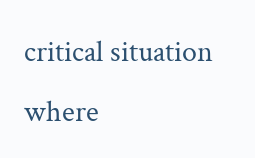critical situation where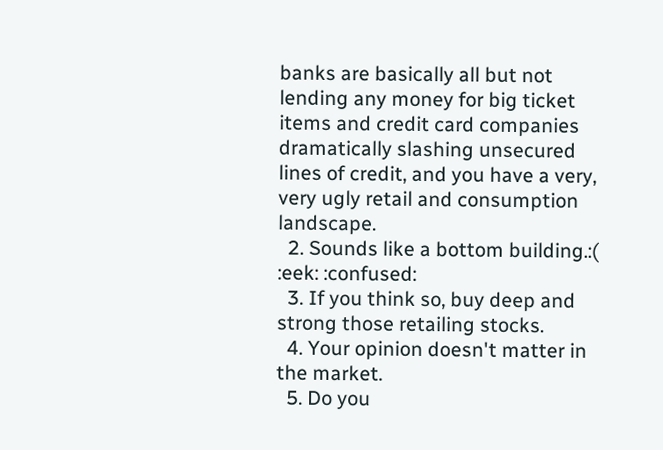banks are basically all but not lending any money for big ticket items and credit card companies dramatically slashing unsecured lines of credit, and you have a very, very ugly retail and consumption landscape.
  2. Sounds like a bottom building.:( :eek: :confused:
  3. If you think so, buy deep and strong those retailing stocks.
  4. Your opinion doesn't matter in the market.
  5. Do you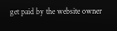get paid by the website owner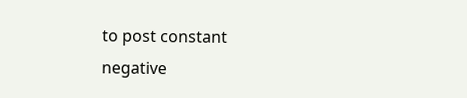to post constant negative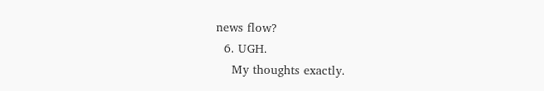news flow?
  6. UGH.
    My thoughts exactly.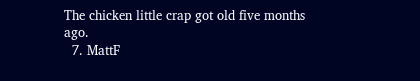The chicken little crap got old five months ago.
  7. MattF